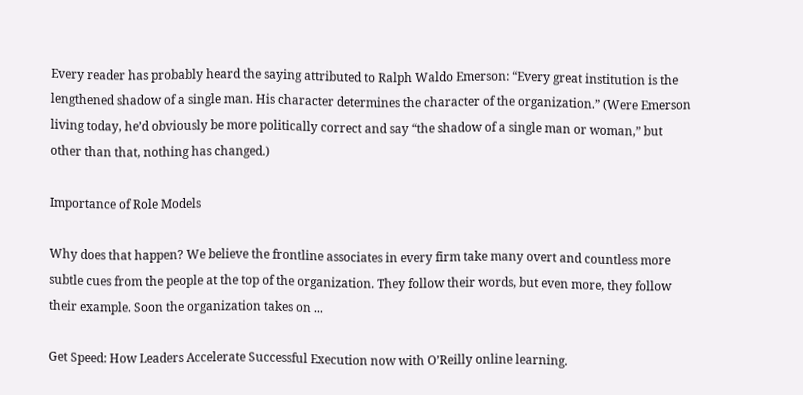Every reader has probably heard the saying attributed to Ralph Waldo Emerson: “Every great institution is the lengthened shadow of a single man. His character determines the character of the organization.” (Were Emerson living today, he’d obviously be more politically correct and say “the shadow of a single man or woman,” but other than that, nothing has changed.)

Importance of Role Models

Why does that happen? We believe the frontline associates in every firm take many overt and countless more subtle cues from the people at the top of the organization. They follow their words, but even more, they follow their example. Soon the organization takes on ...

Get Speed: How Leaders Accelerate Successful Execution now with O’Reilly online learning.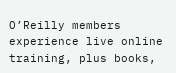O’Reilly members experience live online training, plus books,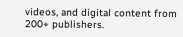videos, and digital content from 200+ publishers.